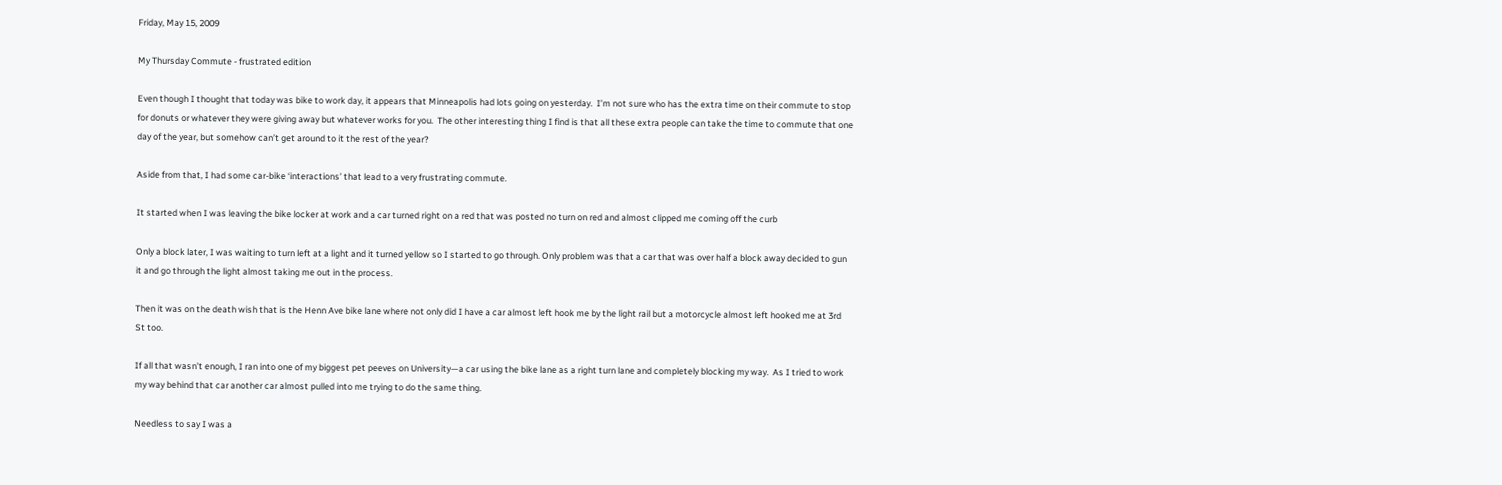Friday, May 15, 2009

My Thursday Commute - frustrated edition

Even though I thought that today was bike to work day, it appears that Minneapolis had lots going on yesterday.  I’m not sure who has the extra time on their commute to stop for donuts or whatever they were giving away but whatever works for you.  The other interesting thing I find is that all these extra people can take the time to commute that one day of the year, but somehow can’t get around to it the rest of the year?

Aside from that, I had some car-bike ‘interactions’ that lead to a very frustrating commute.

It started when I was leaving the bike locker at work and a car turned right on a red that was posted no turn on red and almost clipped me coming off the curb

Only a block later, I was waiting to turn left at a light and it turned yellow so I started to go through. Only problem was that a car that was over half a block away decided to gun it and go through the light almost taking me out in the process.

Then it was on the death wish that is the Henn Ave bike lane where not only did I have a car almost left hook me by the light rail but a motorcycle almost left hooked me at 3rd St too.

If all that wasn’t enough, I ran into one of my biggest pet peeves on University—a car using the bike lane as a right turn lane and completely blocking my way.  As I tried to work my way behind that car another car almost pulled into me trying to do the same thing.

Needless to say I was a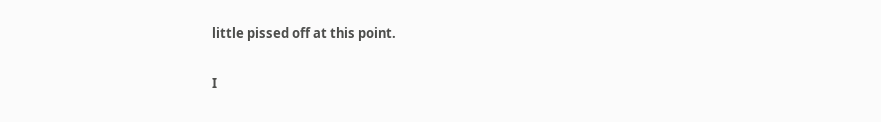little pissed off at this point.

I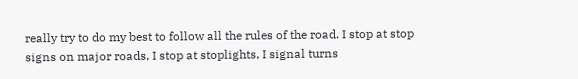really try to do my best to follow all the rules of the road. I stop at stop signs on major roads, I stop at stoplights, I signal turns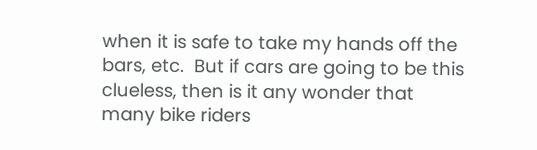when it is safe to take my hands off the bars, etc.  But if cars are going to be this clueless, then is it any wonder that many bike riders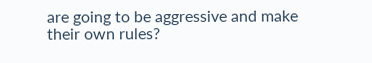are going to be aggressive and make their own rules?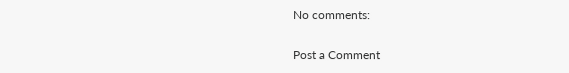No comments:

Post a Comment